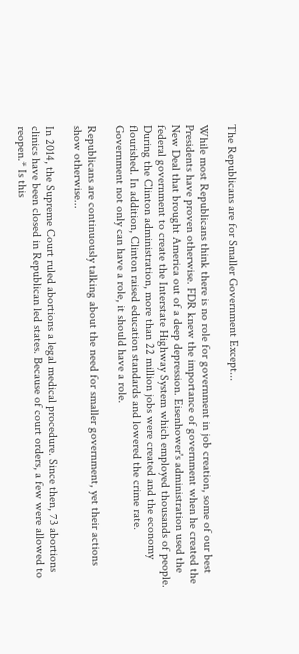The Republicans are for Smaller Government Except...

While most Republicans think there is no role for government in job creation, some of our best Presidents have proven otherwise. FDR knew the importance of government when he created the New Deal that brought America out of a deep depression. Eisenhower's administration used the federal government to create the Interstate Highway System which employed thousands of people. During the Clinton administration, more than 22 million jobs were created and the economy flourished. In addition, Clinton raised education standards and lowered the crime rate. Government not only can have a role, it should have a role.

Republicans are continuously talking about the need for smaller government, yet their actions show otherwise...

In 2014, the Supreme Court ruled abortions a legal medical procedure. Since then, 73 abortions clinics have been closed in Republican led states. Because of court orders, a few were allowed to reopen.* Is this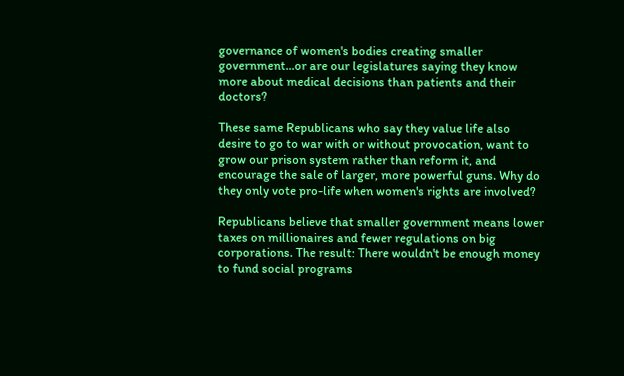governance of women's bodies creating smaller government...or are our legislatures saying they know more about medical decisions than patients and their doctors?

These same Republicans who say they value life also desire to go to war with or without provocation, want to grow our prison system rather than reform it, and encourage the sale of larger, more powerful guns. Why do they only vote pro-life when women's rights are involved?

Republicans believe that smaller government means lower taxes on millionaires and fewer regulations on big corporations. The result: There wouldn't be enough money to fund social programs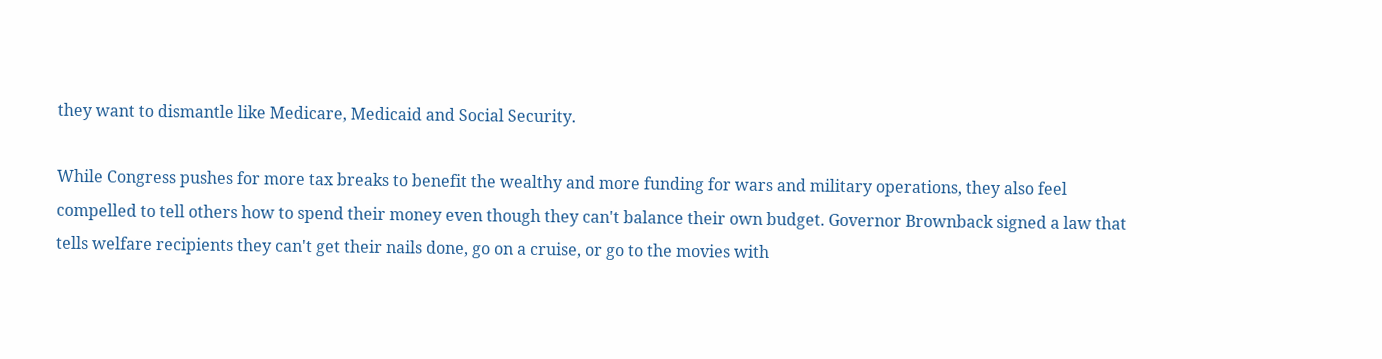they want to dismantle like Medicare, Medicaid and Social Security.

While Congress pushes for more tax breaks to benefit the wealthy and more funding for wars and military operations, they also feel compelled to tell others how to spend their money even though they can't balance their own budget. Governor Brownback signed a law that tells welfare recipients they can't get their nails done, go on a cruise, or go to the movies with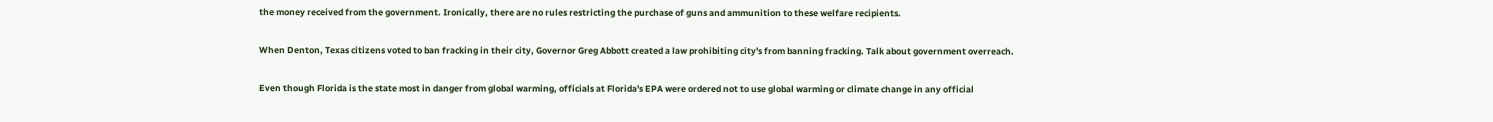the money received from the government. Ironically, there are no rules restricting the purchase of guns and ammunition to these welfare recipients.

When Denton, Texas citizens voted to ban fracking in their city, Governor Greg Abbott created a law prohibiting city's from banning fracking. Talk about government overreach.

Even though Florida is the state most in danger from global warming, officials at Florida's EPA were ordered not to use global warming or climate change in any official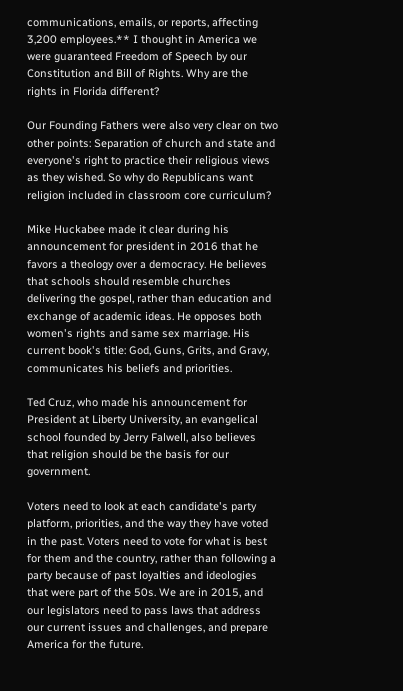communications, emails, or reports, affecting 3,200 employees.** I thought in America we were guaranteed Freedom of Speech by our Constitution and Bill of Rights. Why are the rights in Florida different?

Our Founding Fathers were also very clear on two other points: Separation of church and state and everyone's right to practice their religious views as they wished. So why do Republicans want religion included in classroom core curriculum?

Mike Huckabee made it clear during his announcement for president in 2016 that he favors a theology over a democracy. He believes that schools should resemble churches delivering the gospel, rather than education and exchange of academic ideas. He opposes both women's rights and same sex marriage. His current book's title: God, Guns, Grits, and Gravy, communicates his beliefs and priorities.

Ted Cruz, who made his announcement for President at Liberty University, an evangelical school founded by Jerry Falwell, also believes that religion should be the basis for our government.

Voters need to look at each candidate's party platform, priorities, and the way they have voted in the past. Voters need to vote for what is best for them and the country, rather than following a party because of past loyalties and ideologies that were part of the 50s. We are in 2015, and our legislators need to pass laws that address our current issues and challenges, and prepare America for the future.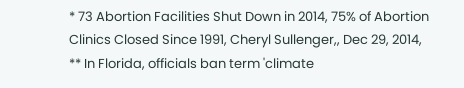* 73 Abortion Facilities Shut Down in 2014, 75% of Abortion Clinics Closed Since 1991, Cheryl Sullenger,, Dec 29, 2014,
** In Florida, officials ban term 'climate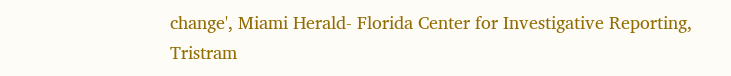change', Miami Herald- Florida Center for Investigative Reporting, Tristram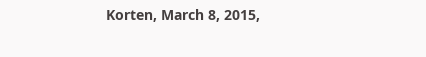Korten, March 8, 2015,